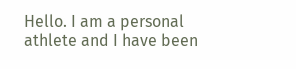Hello. I am a personal athlete and I have been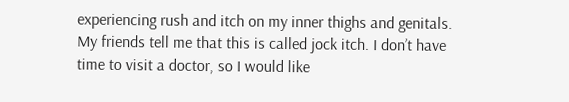experiencing rush and itch on my inner thighs and genitals. My friends tell me that this is called jock itch. I don’t have time to visit a doctor, so I would like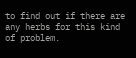to find out if there are any herbs for this kind of problem.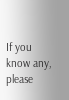If you know any, please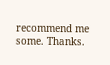recommend me some. Thanks.